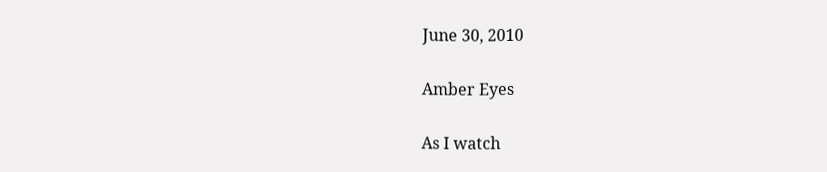June 30, 2010

Amber Eyes

As I watch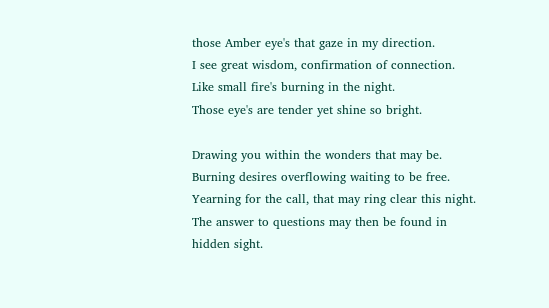those Amber eye's that gaze in my direction.
I see great wisdom, confirmation of connection.
Like small fire's burning in the night.
Those eye's are tender yet shine so bright.

Drawing you within the wonders that may be.
Burning desires overflowing waiting to be free.
Yearning for the call, that may ring clear this night.
The answer to questions may then be found in hidden sight.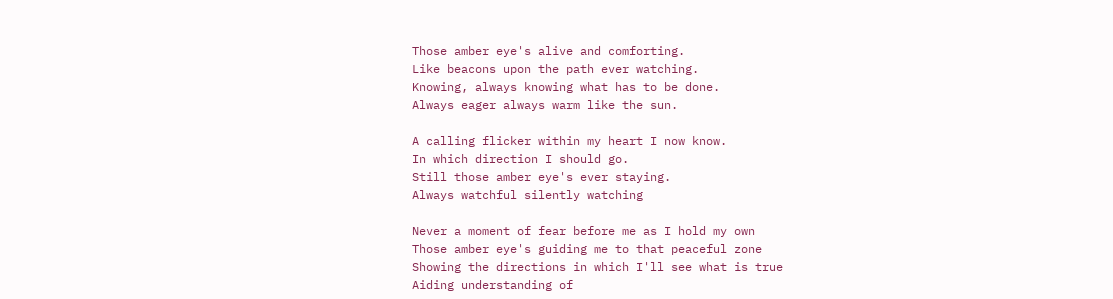Those amber eye's alive and comforting.
Like beacons upon the path ever watching.
Knowing, always knowing what has to be done.
Always eager always warm like the sun.

A calling flicker within my heart I now know.
In which direction I should go.
Still those amber eye's ever staying.
Always watchful silently watching

Never a moment of fear before me as I hold my own
Those amber eye's guiding me to that peaceful zone
Showing the directions in which I'll see what is true
Aiding understanding of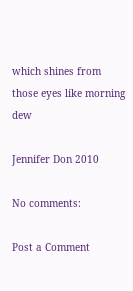which shines from those eyes like morning dew

Jennifer Don 2010

No comments:

Post a Comment